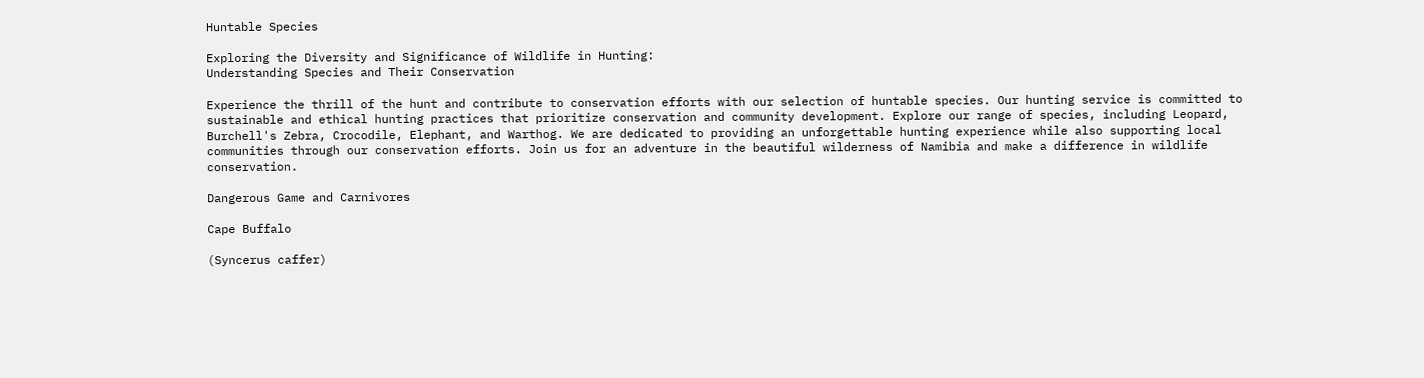Huntable Species

Exploring the Diversity and Significance of Wildlife in Hunting:
Understanding Species and Their Conservation

Experience the thrill of the hunt and contribute to conservation efforts with our selection of huntable species. Our hunting service is committed to sustainable and ethical hunting practices that prioritize conservation and community development. Explore our range of species, including Leopard, Burchell's Zebra, Crocodile, Elephant, and Warthog. We are dedicated to providing an unforgettable hunting experience while also supporting local communities through our conservation efforts. Join us for an adventure in the beautiful wilderness of Namibia and make a difference in wildlife conservation.

Dangerous Game and Carnivores

Cape Buffalo

(Syncerus caffer)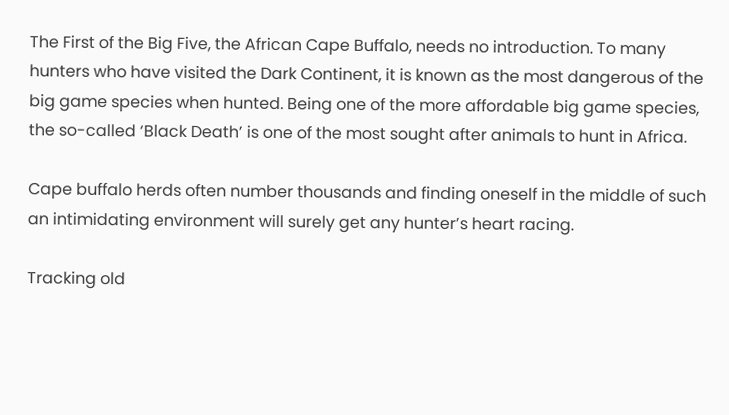The First of the Big Five, the African Cape Buffalo, needs no introduction. To many hunters who have visited the Dark Continent, it is known as the most dangerous of the big game species when hunted. Being one of the more affordable big game species, the so-called ‘Black Death’ is one of the most sought after animals to hunt in Africa.

Cape buffalo herds often number thousands and finding oneself in the middle of such an intimidating environment will surely get any hunter’s heart racing.

Tracking old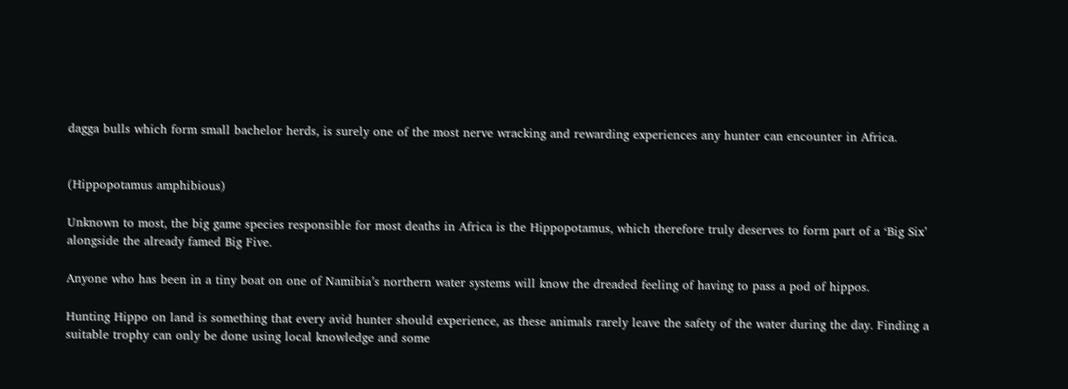dagga bulls which form small bachelor herds, is surely one of the most nerve wracking and rewarding experiences any hunter can encounter in Africa.


(Hippopotamus amphibious)

Unknown to most, the big game species responsible for most deaths in Africa is the Hippopotamus, which therefore truly deserves to form part of a ‘Big Six’ alongside the already famed Big Five.

Anyone who has been in a tiny boat on one of Namibia’s northern water systems will know the dreaded feeling of having to pass a pod of hippos.

Hunting Hippo on land is something that every avid hunter should experience, as these animals rarely leave the safety of the water during the day. Finding a suitable trophy can only be done using local knowledge and some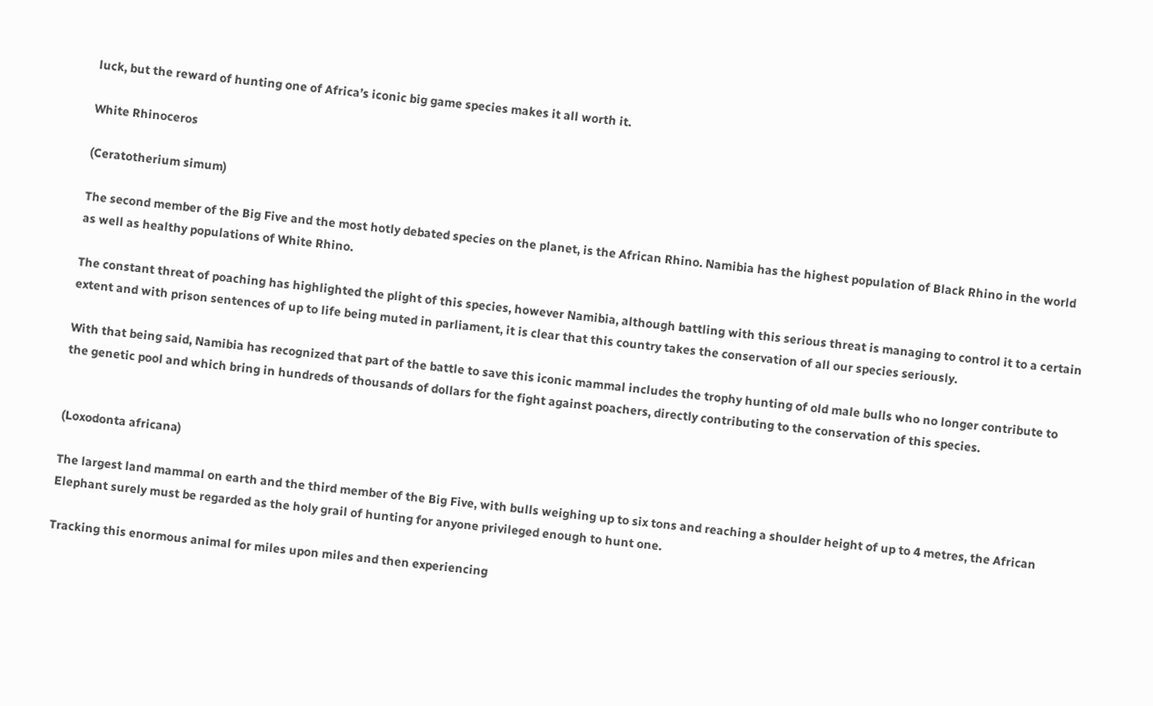luck, but the reward of hunting one of Africa’s iconic big game species makes it all worth it.

White Rhinoceros

(Ceratotherium simum)

The second member of the Big Five and the most hotly debated species on the planet, is the African Rhino. Namibia has the highest population of Black Rhino in the world as well as healthy populations of White Rhino.

The constant threat of poaching has highlighted the plight of this species, however Namibia, although battling with this serious threat is managing to control it to a certain extent and with prison sentences of up to life being muted in parliament, it is clear that this country takes the conservation of all our species seriously.

With that being said, Namibia has recognized that part of the battle to save this iconic mammal includes the trophy hunting of old male bulls who no longer contribute to the genetic pool and which bring in hundreds of thousands of dollars for the fight against poachers, directly contributing to the conservation of this species.


(Loxodonta africana)

The largest land mammal on earth and the third member of the Big Five, with bulls weighing up to six tons and reaching a shoulder height of up to 4 metres, the African Elephant surely must be regarded as the holy grail of hunting for anyone privileged enough to hunt one.

Tracking this enormous animal for miles upon miles and then experiencing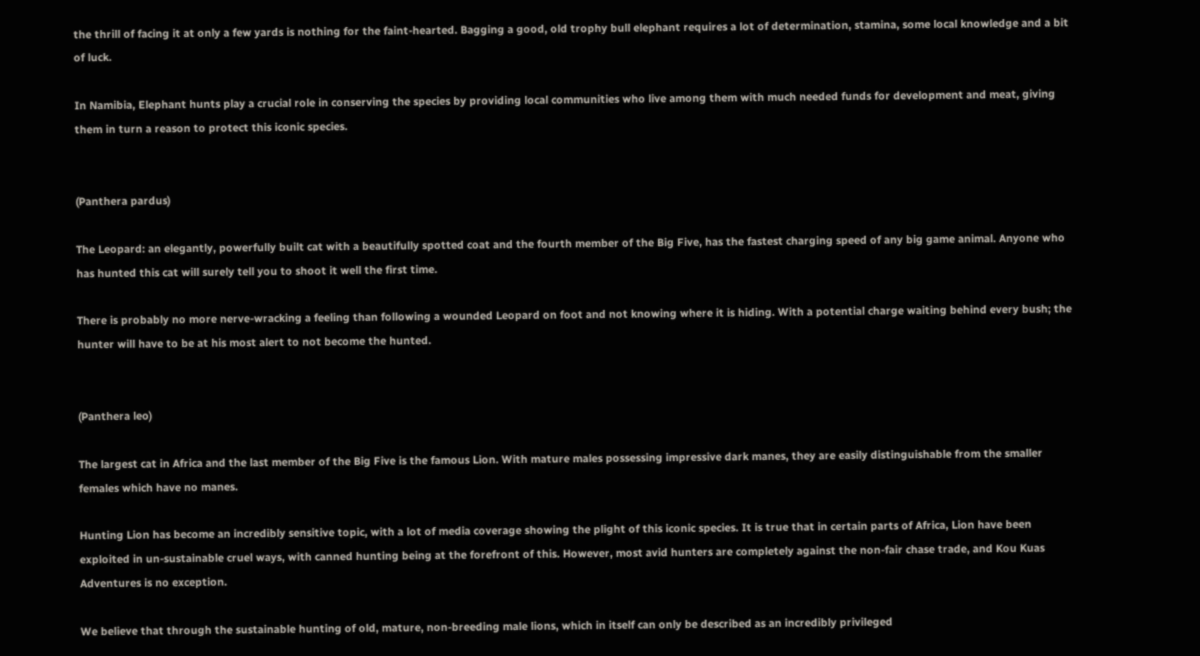the thrill of facing it at only a few yards is nothing for the faint-hearted. Bagging a good, old trophy bull elephant requires a lot of determination, stamina, some local knowledge and a bit of luck.

In Namibia, Elephant hunts play a crucial role in conserving the species by providing local communities who live among them with much needed funds for development and meat, giving them in turn a reason to protect this iconic species.


(Panthera pardus)

The Leopard: an elegantly, powerfully built cat with a beautifully spotted coat and the fourth member of the Big Five, has the fastest charging speed of any big game animal. Anyone who has hunted this cat will surely tell you to shoot it well the first time.

There is probably no more nerve-wracking a feeling than following a wounded Leopard on foot and not knowing where it is hiding. With a potential charge waiting behind every bush; the hunter will have to be at his most alert to not become the hunted.


(Panthera leo)

The largest cat in Africa and the last member of the Big Five is the famous Lion. With mature males possessing impressive dark manes, they are easily distinguishable from the smaller females which have no manes.

Hunting Lion has become an incredibly sensitive topic, with a lot of media coverage showing the plight of this iconic species. It is true that in certain parts of Africa, Lion have been exploited in un-sustainable cruel ways, with canned hunting being at the forefront of this. However, most avid hunters are completely against the non-fair chase trade, and Kou Kuas Adventures is no exception.

We believe that through the sustainable hunting of old, mature, non-breeding male lions, which in itself can only be described as an incredibly privileged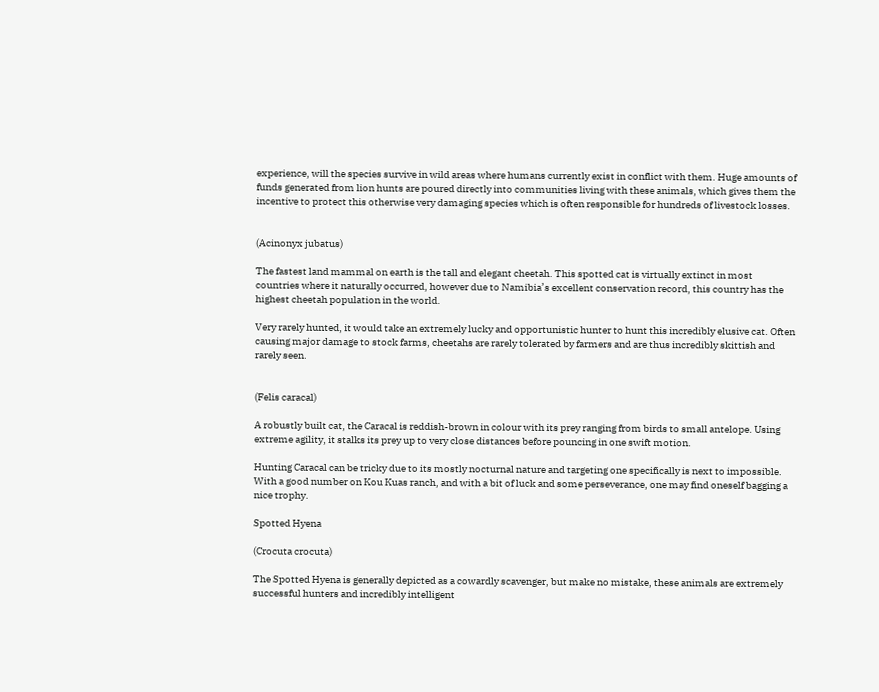experience, will the species survive in wild areas where humans currently exist in conflict with them. Huge amounts of funds generated from lion hunts are poured directly into communities living with these animals, which gives them the incentive to protect this otherwise very damaging species which is often responsible for hundreds of livestock losses.


(Acinonyx jubatus)

The fastest land mammal on earth is the tall and elegant cheetah. This spotted cat is virtually extinct in most countries where it naturally occurred, however due to Namibia’s excellent conservation record, this country has the highest cheetah population in the world.

Very rarely hunted, it would take an extremely lucky and opportunistic hunter to hunt this incredibly elusive cat. Often causing major damage to stock farms, cheetahs are rarely tolerated by farmers and are thus incredibly skittish and rarely seen.


(Felis caracal)

A robustly built cat, the Caracal is reddish-brown in colour with its prey ranging from birds to small antelope. Using extreme agility, it stalks its prey up to very close distances before pouncing in one swift motion.

Hunting Caracal can be tricky due to its mostly nocturnal nature and targeting one specifically is next to impossible. With a good number on Kou Kuas ranch, and with a bit of luck and some perseverance, one may find oneself bagging a nice trophy.

Spotted Hyena

(Crocuta crocuta)

The Spotted Hyena is generally depicted as a cowardly scavenger, but make no mistake, these animals are extremely successful hunters and incredibly intelligent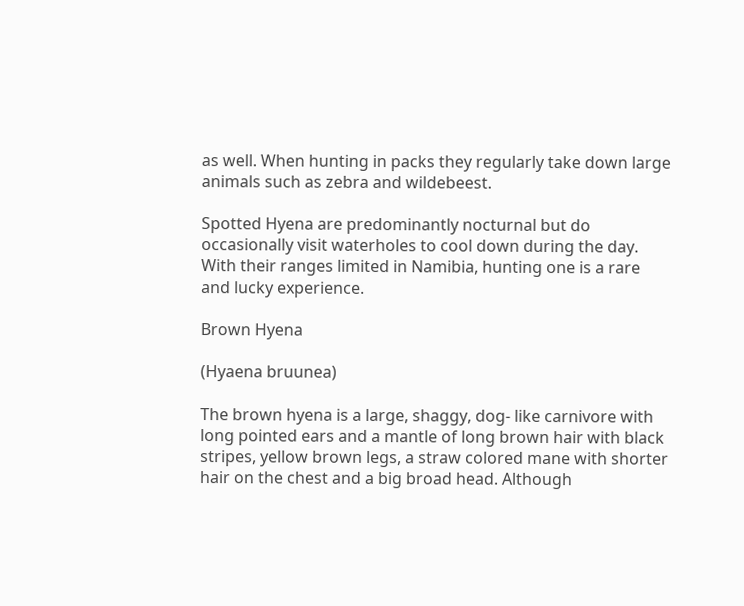as well. When hunting in packs they regularly take down large animals such as zebra and wildebeest.

Spotted Hyena are predominantly nocturnal but do occasionally visit waterholes to cool down during the day. With their ranges limited in Namibia, hunting one is a rare and lucky experience.

Brown Hyena

(Hyaena bruunea)

The brown hyena is a large, shaggy, dog- like carnivore with long pointed ears and a mantle of long brown hair with black stripes, yellow brown legs, a straw colored mane with shorter hair on the chest and a big broad head. Although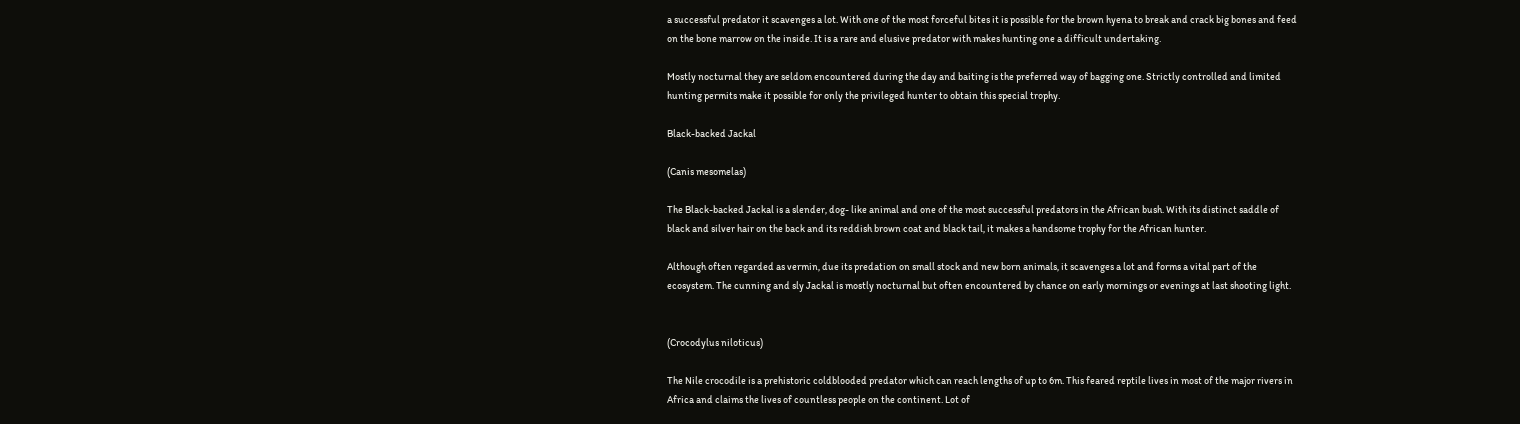a successful predator it scavenges a lot. With one of the most forceful bites it is possible for the brown hyena to break and crack big bones and feed on the bone marrow on the inside. It is a rare and elusive predator with makes hunting one a difficult undertaking.

Mostly nocturnal they are seldom encountered during the day and baiting is the preferred way of bagging one. Strictly controlled and limited hunting permits make it possible for only the privileged hunter to obtain this special trophy.

Black-backed Jackal

(Canis mesomelas)

The Black-backed Jackal is a slender, dog- like animal and one of the most successful predators in the African bush. With its distinct saddle of black and silver hair on the back and its reddish brown coat and black tail, it makes a handsome trophy for the African hunter.

Although often regarded as vermin, due its predation on small stock and new born animals, it scavenges a lot and forms a vital part of the ecosystem. The cunning and sly Jackal is mostly nocturnal but often encountered by chance on early mornings or evenings at last shooting light.


(Crocodylus niloticus)

The Nile crocodile is a prehistoric coldblooded predator which can reach lengths of up to 6m. This feared reptile lives in most of the major rivers in Africa and claims the lives of countless people on the continent. Lot of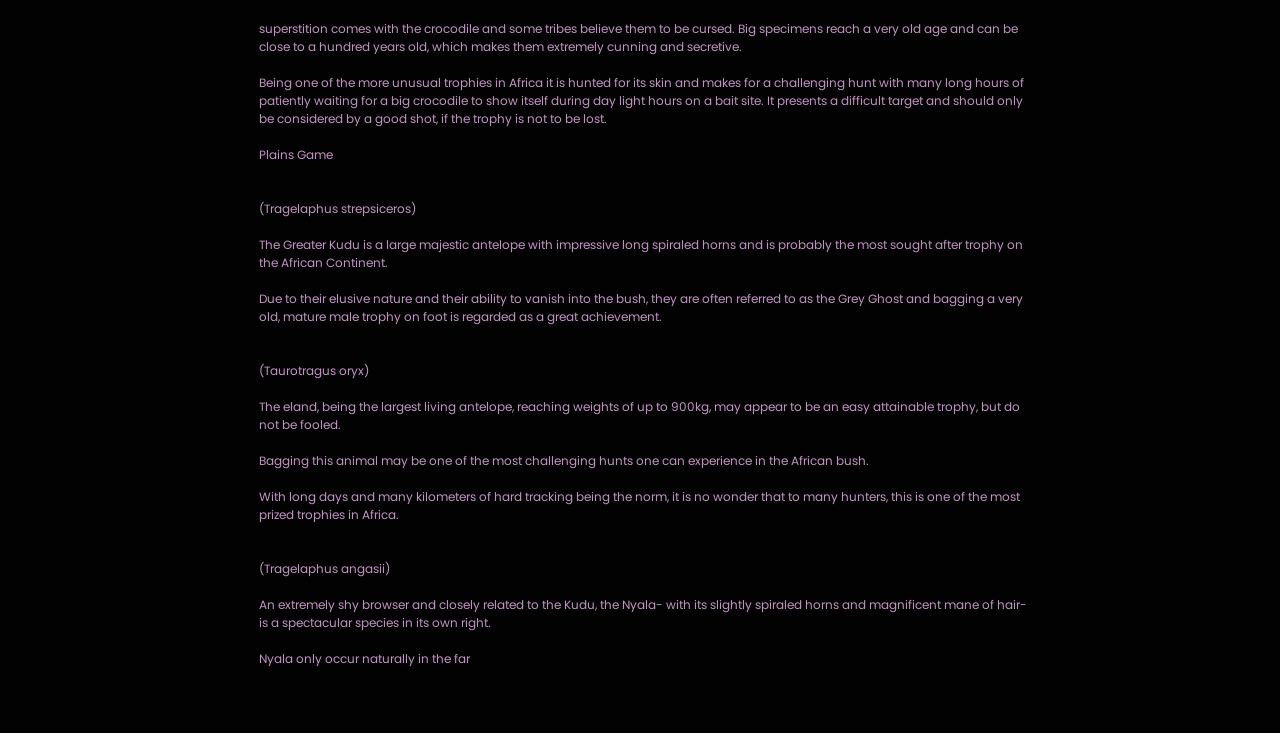superstition comes with the crocodile and some tribes believe them to be cursed. Big specimens reach a very old age and can be close to a hundred years old, which makes them extremely cunning and secretive.

Being one of the more unusual trophies in Africa it is hunted for its skin and makes for a challenging hunt with many long hours of patiently waiting for a big crocodile to show itself during day light hours on a bait site. It presents a difficult target and should only be considered by a good shot, if the trophy is not to be lost.

Plains Game


(Tragelaphus strepsiceros)

The Greater Kudu is a large majestic antelope with impressive long spiraled horns and is probably the most sought after trophy on the African Continent.

Due to their elusive nature and their ability to vanish into the bush, they are often referred to as the Grey Ghost and bagging a very old, mature male trophy on foot is regarded as a great achievement.


(Taurotragus oryx)

The eland, being the largest living antelope, reaching weights of up to 900kg, may appear to be an easy attainable trophy, but do not be fooled.

Bagging this animal may be one of the most challenging hunts one can experience in the African bush.

With long days and many kilometers of hard tracking being the norm, it is no wonder that to many hunters, this is one of the most prized trophies in Africa.


(Tragelaphus angasii)

An extremely shy browser and closely related to the Kudu, the Nyala- with its slightly spiraled horns and magnificent mane of hair- is a spectacular species in its own right.

Nyala only occur naturally in the far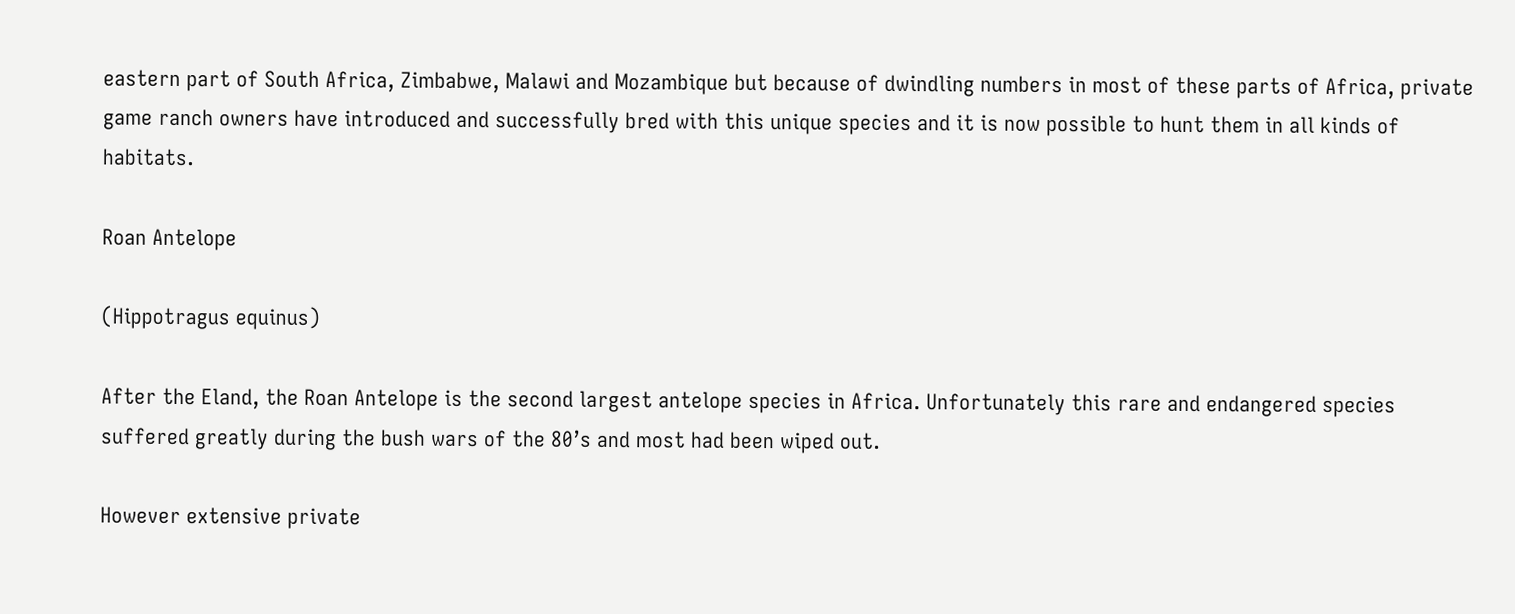eastern part of South Africa, Zimbabwe, Malawi and Mozambique but because of dwindling numbers in most of these parts of Africa, private game ranch owners have introduced and successfully bred with this unique species and it is now possible to hunt them in all kinds of habitats.

Roan Antelope

(Hippotragus equinus)

After the Eland, the Roan Antelope is the second largest antelope species in Africa. Unfortunately this rare and endangered species suffered greatly during the bush wars of the 80’s and most had been wiped out.

However extensive private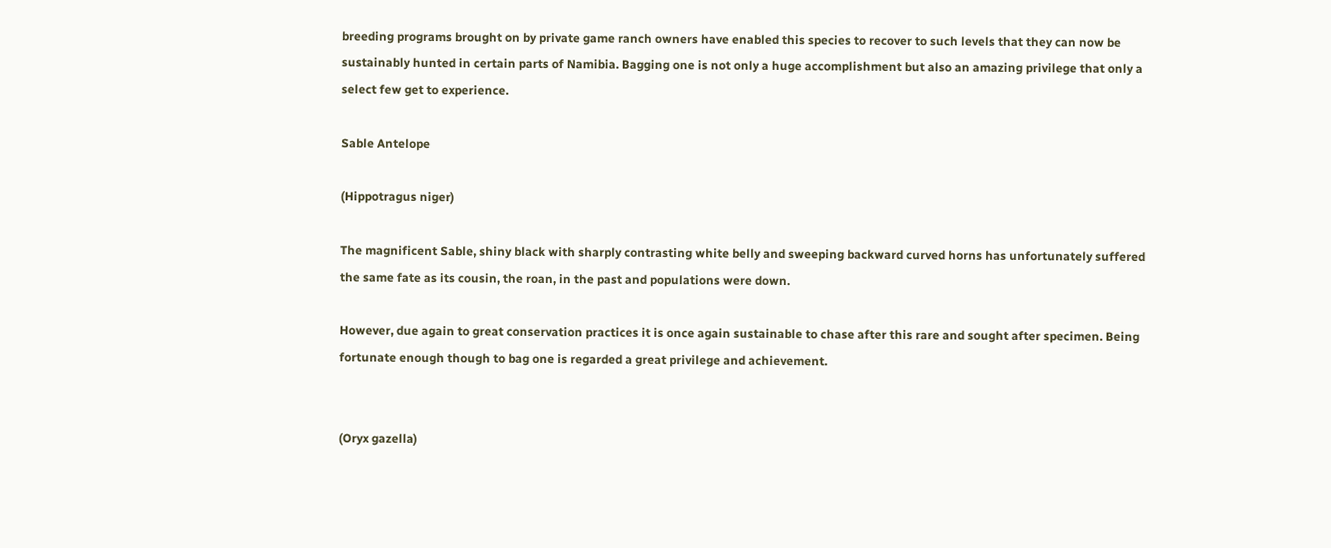breeding programs brought on by private game ranch owners have enabled this species to recover to such levels that they can now be sustainably hunted in certain parts of Namibia. Bagging one is not only a huge accomplishment but also an amazing privilege that only a select few get to experience.

Sable Antelope

(Hippotragus niger)

The magnificent Sable, shiny black with sharply contrasting white belly and sweeping backward curved horns has unfortunately suffered the same fate as its cousin, the roan, in the past and populations were down.

However, due again to great conservation practices it is once again sustainable to chase after this rare and sought after specimen. Being fortunate enough though to bag one is regarded a great privilege and achievement.


(Oryx gazella)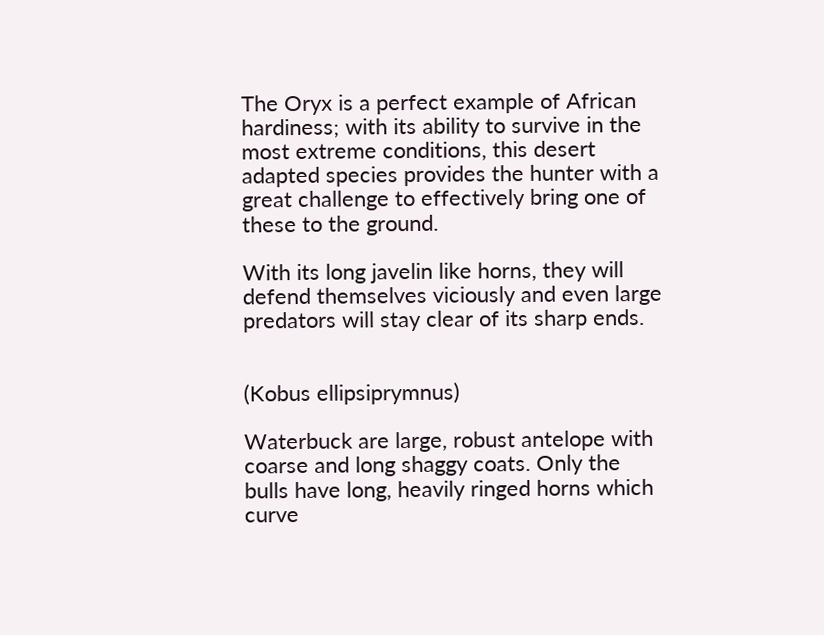The Oryx is a perfect example of African hardiness; with its ability to survive in the most extreme conditions, this desert adapted species provides the hunter with a great challenge to effectively bring one of these to the ground.

With its long javelin like horns, they will defend themselves viciously and even large predators will stay clear of its sharp ends.


(Kobus ellipsiprymnus)

Waterbuck are large, robust antelope with coarse and long shaggy coats. Only the bulls have long, heavily ringed horns which curve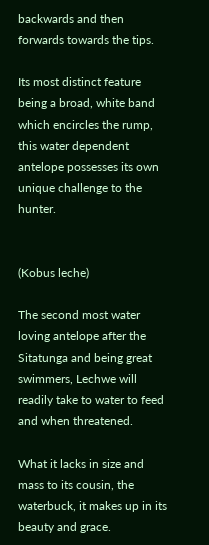backwards and then forwards towards the tips.

Its most distinct feature being a broad, white band which encircles the rump, this water dependent antelope possesses its own unique challenge to the hunter.


(Kobus leche)

The second most water loving antelope after the Sitatunga and being great swimmers, Lechwe will readily take to water to feed and when threatened.

What it lacks in size and mass to its cousin, the waterbuck, it makes up in its beauty and grace.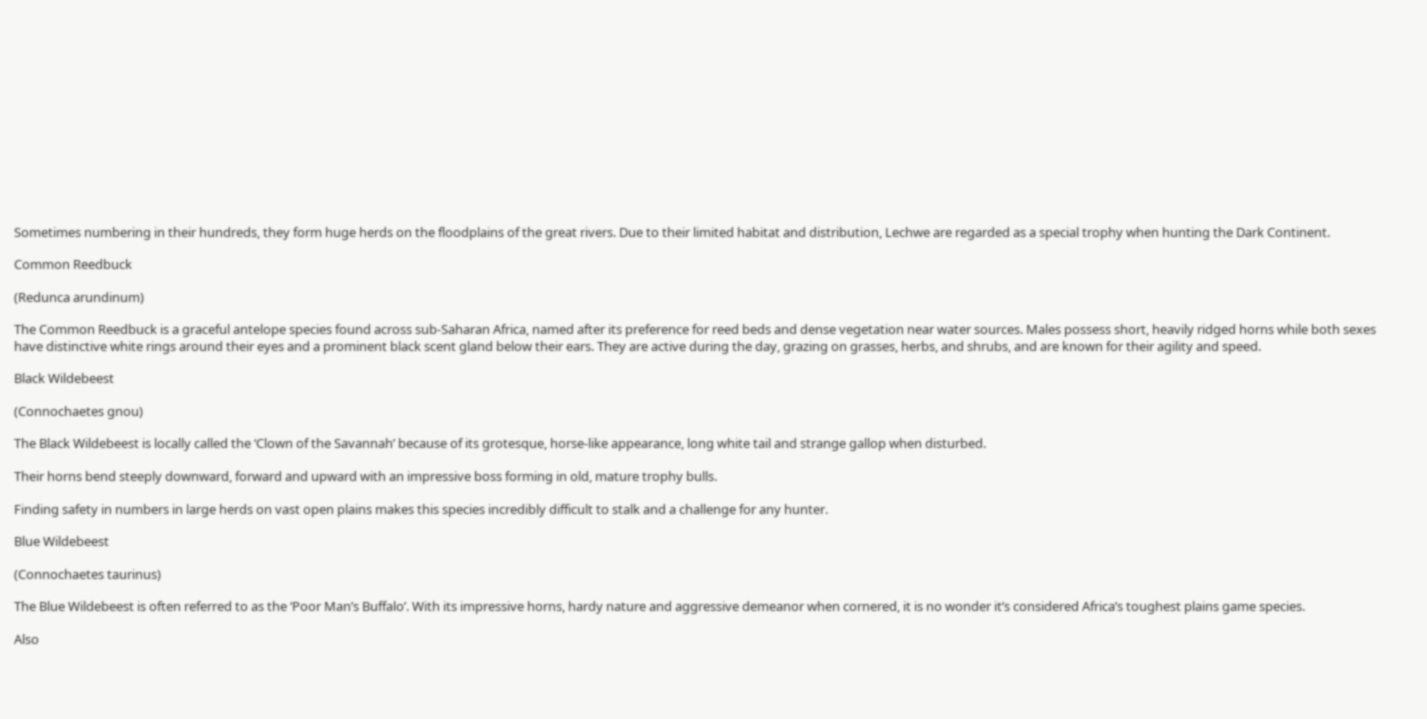Sometimes numbering in their hundreds, they form huge herds on the floodplains of the great rivers. Due to their limited habitat and distribution, Lechwe are regarded as a special trophy when hunting the Dark Continent.

Common Reedbuck

(Redunca arundinum)

The Common Reedbuck is a graceful antelope species found across sub-Saharan Africa, named after its preference for reed beds and dense vegetation near water sources. Males possess short, heavily ridged horns while both sexes have distinctive white rings around their eyes and a prominent black scent gland below their ears. They are active during the day, grazing on grasses, herbs, and shrubs, and are known for their agility and speed.

Black Wildebeest

(Connochaetes gnou)

The Black Wildebeest is locally called the ‘Clown of the Savannah’ because of its grotesque, horse-like appearance, long white tail and strange gallop when disturbed.

Their horns bend steeply downward, forward and upward with an impressive boss forming in old, mature trophy bulls.

Finding safety in numbers in large herds on vast open plains makes this species incredibly difficult to stalk and a challenge for any hunter.

Blue Wildebeest

(Connochaetes taurinus)

The Blue Wildebeest is often referred to as the ‘Poor Man’s Buffalo’. With its impressive horns, hardy nature and aggressive demeanor when cornered, it is no wonder it’s considered Africa’s toughest plains game species.

Also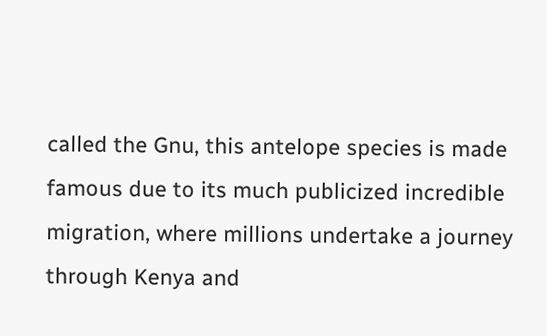called the Gnu, this antelope species is made famous due to its much publicized incredible migration, where millions undertake a journey through Kenya and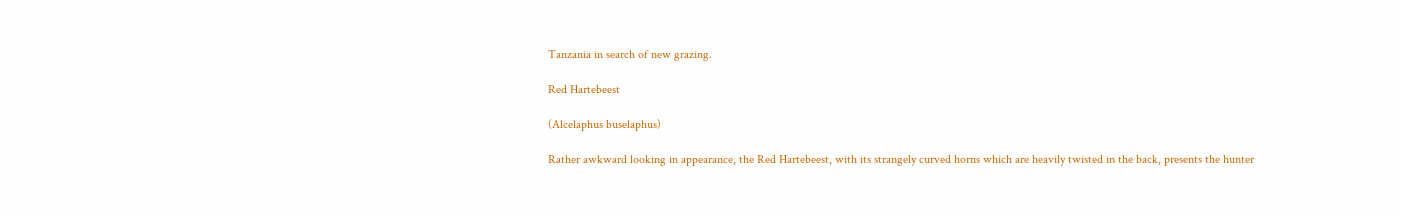Tanzania in search of new grazing.

Red Hartebeest

(Alcelaphus buselaphus)

Rather awkward looking in appearance, the Red Hartebeest, with its strangely curved horns which are heavily twisted in the back, presents the hunter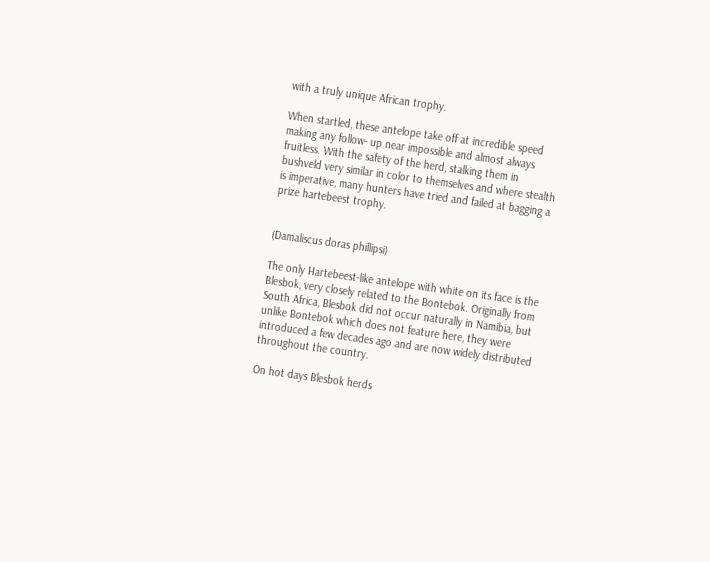with a truly unique African trophy.

When startled, these antelope take off at incredible speed making any follow- up near impossible and almost always fruitless. With the safety of the herd, stalking them in bushveld very similar in color to themselves and where stealth is imperative, many hunters have tried and failed at bagging a prize hartebeest trophy.


(Damaliscus doras phillipsi)

The only Hartebeest-like antelope with white on its face is the Blesbok, very closely related to the Bontebok. Originally from South Africa, Blesbok did not occur naturally in Namibia, but unlike Bontebok which does not feature here, they were introduced a few decades ago and are now widely distributed throughout the country.

On hot days Blesbok herds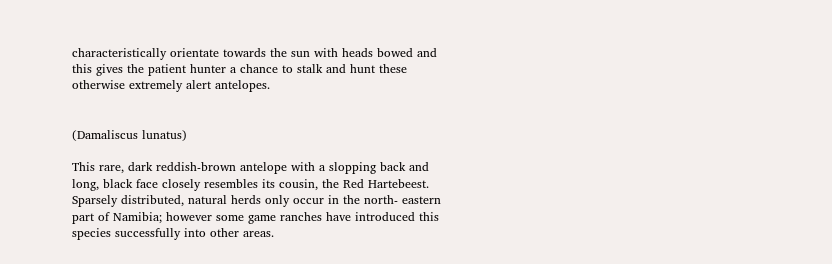characteristically orientate towards the sun with heads bowed and this gives the patient hunter a chance to stalk and hunt these otherwise extremely alert antelopes.


(Damaliscus lunatus)

This rare, dark reddish-brown antelope with a slopping back and long, black face closely resembles its cousin, the Red Hartebeest. Sparsely distributed, natural herds only occur in the north- eastern part of Namibia; however some game ranches have introduced this species successfully into other areas.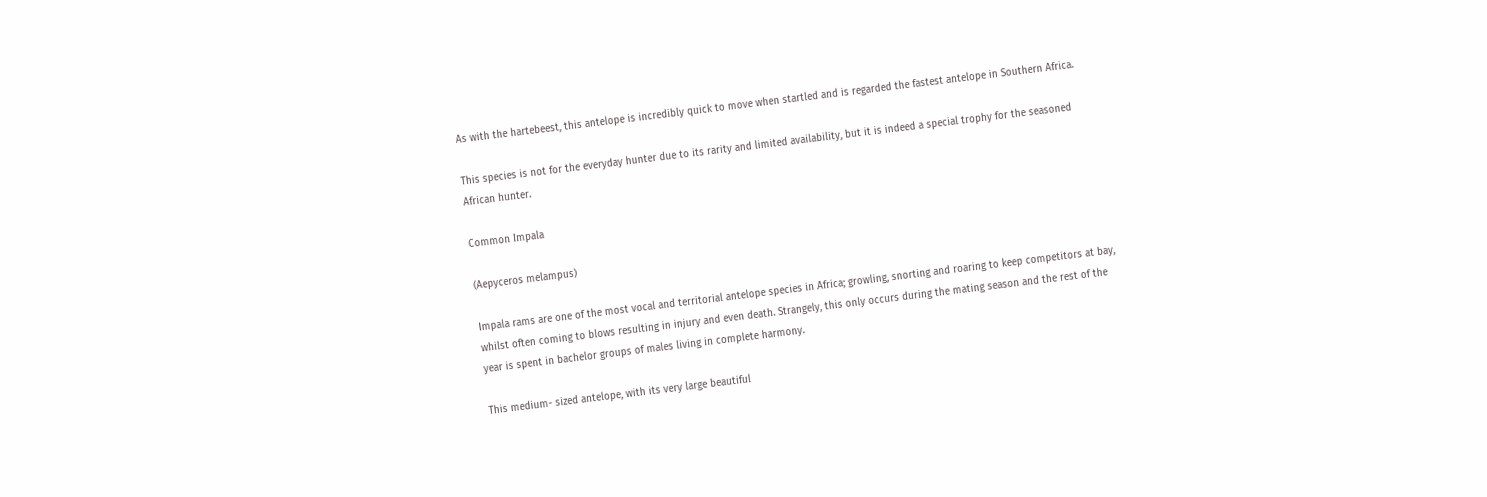As with the hartebeest, this antelope is incredibly quick to move when startled and is regarded the fastest antelope in Southern Africa.

This species is not for the everyday hunter due to its rarity and limited availability, but it is indeed a special trophy for the seasoned African hunter.

Common Impala

(Aepyceros melampus)

Impala rams are one of the most vocal and territorial antelope species in Africa; growling, snorting and roaring to keep competitors at bay, whilst often coming to blows resulting in injury and even death. Strangely, this only occurs during the mating season and the rest of the year is spent in bachelor groups of males living in complete harmony.

This medium- sized antelope, with its very large beautiful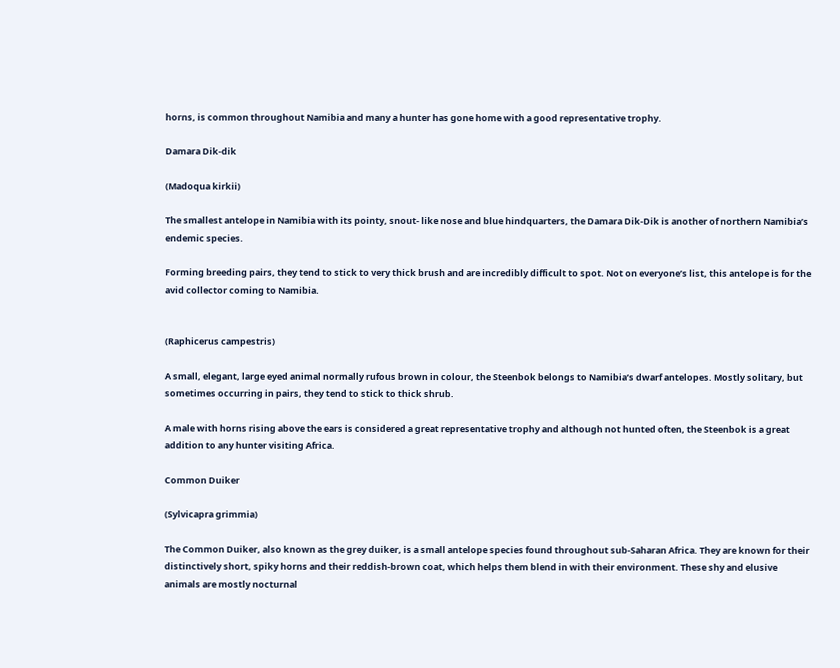horns, is common throughout Namibia and many a hunter has gone home with a good representative trophy.

Damara Dik-dik

(Madoqua kirkii)

The smallest antelope in Namibia with its pointy, snout- like nose and blue hindquarters, the Damara Dik-Dik is another of northern Namibia’s endemic species.

Forming breeding pairs, they tend to stick to very thick brush and are incredibly difficult to spot. Not on everyone’s list, this antelope is for the avid collector coming to Namibia.


(Raphicerus campestris)

A small, elegant, large eyed animal normally rufous brown in colour, the Steenbok belongs to Namibia’s dwarf antelopes. Mostly solitary, but sometimes occurring in pairs, they tend to stick to thick shrub.

A male with horns rising above the ears is considered a great representative trophy and although not hunted often, the Steenbok is a great addition to any hunter visiting Africa.

Common Duiker

(Sylvicapra grimmia)

The Common Duiker, also known as the grey duiker, is a small antelope species found throughout sub-Saharan Africa. They are known for their distinctively short, spiky horns and their reddish-brown coat, which helps them blend in with their environment. These shy and elusive animals are mostly nocturnal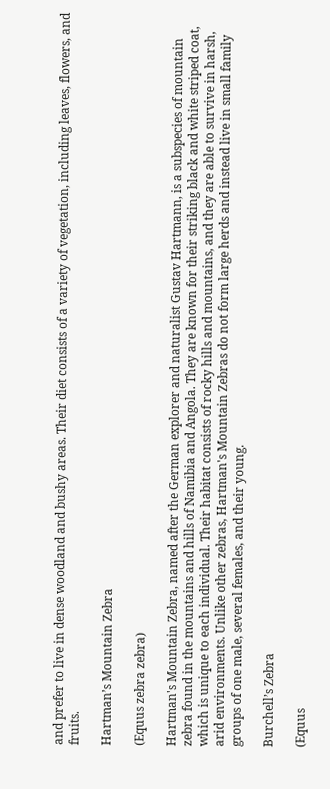and prefer to live in dense woodland and bushy areas. Their diet consists of a variety of vegetation, including leaves, flowers, and fruits.

Hartman’s Mountain Zebra

(Equus zebra zebra)

Hartman's Mountain Zebra, named after the German explorer and naturalist Gustav Hartmann, is a subspecies of mountain zebra found in the mountains and hills of Namibia and Angola. They are known for their striking black and white striped coat, which is unique to each individual. Their habitat consists of rocky hills and mountains, and they are able to survive in harsh, arid environments. Unlike other zebras, Hartman's Mountain Zebras do not form large herds and instead live in small family groups of one male, several females, and their young.

Burchell’s Zebra

(Equus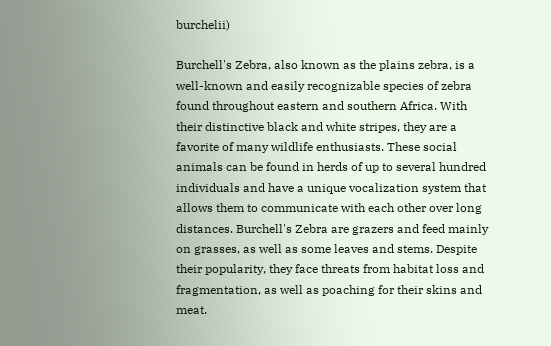burchelii)

Burchell's Zebra, also known as the plains zebra, is a well-known and easily recognizable species of zebra found throughout eastern and southern Africa. With their distinctive black and white stripes, they are a favorite of many wildlife enthusiasts. These social animals can be found in herds of up to several hundred individuals and have a unique vocalization system that allows them to communicate with each other over long distances. Burchell's Zebra are grazers and feed mainly on grasses, as well as some leaves and stems. Despite their popularity, they face threats from habitat loss and fragmentation, as well as poaching for their skins and meat.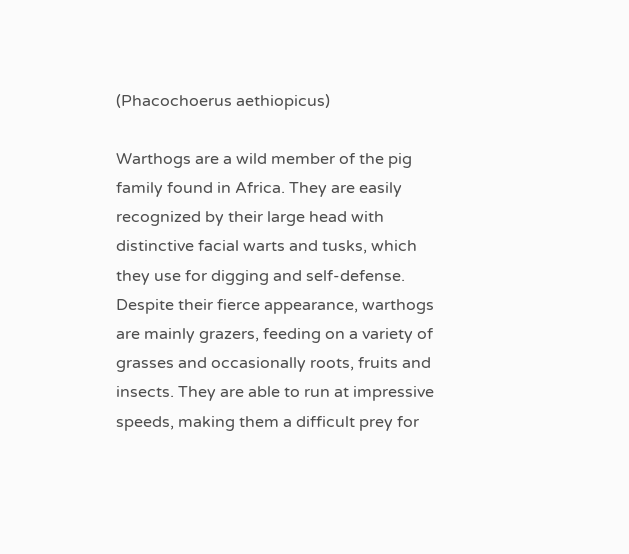(Phacochoerus aethiopicus)

Warthogs are a wild member of the pig family found in Africa. They are easily recognized by their large head with distinctive facial warts and tusks, which they use for digging and self-defense. Despite their fierce appearance, warthogs are mainly grazers, feeding on a variety of grasses and occasionally roots, fruits and insects. They are able to run at impressive speeds, making them a difficult prey for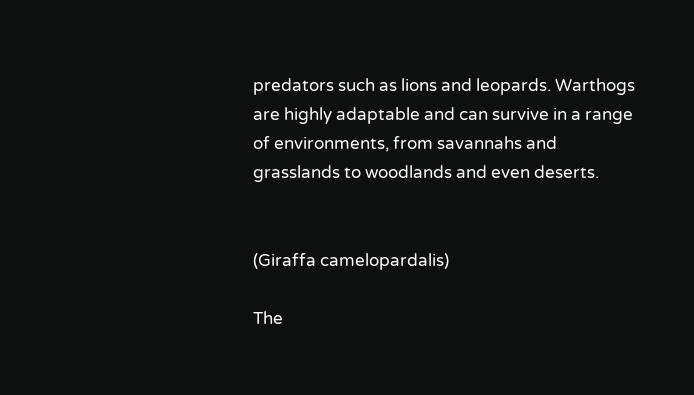predators such as lions and leopards. Warthogs are highly adaptable and can survive in a range of environments, from savannahs and grasslands to woodlands and even deserts.


(Giraffa camelopardalis)

The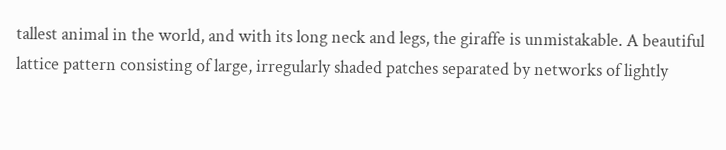tallest animal in the world, and with its long neck and legs, the giraffe is unmistakable. A beautiful lattice pattern consisting of large, irregularly shaded patches separated by networks of lightly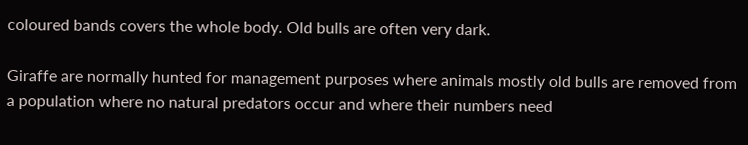coloured bands covers the whole body. Old bulls are often very dark.

Giraffe are normally hunted for management purposes where animals mostly old bulls are removed from a population where no natural predators occur and where their numbers need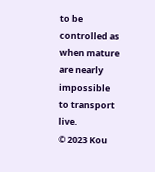to be controlled as when mature are nearly impossible to transport live.
© 2023 Kou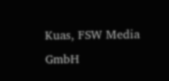Kuas, FSW Media GmbH